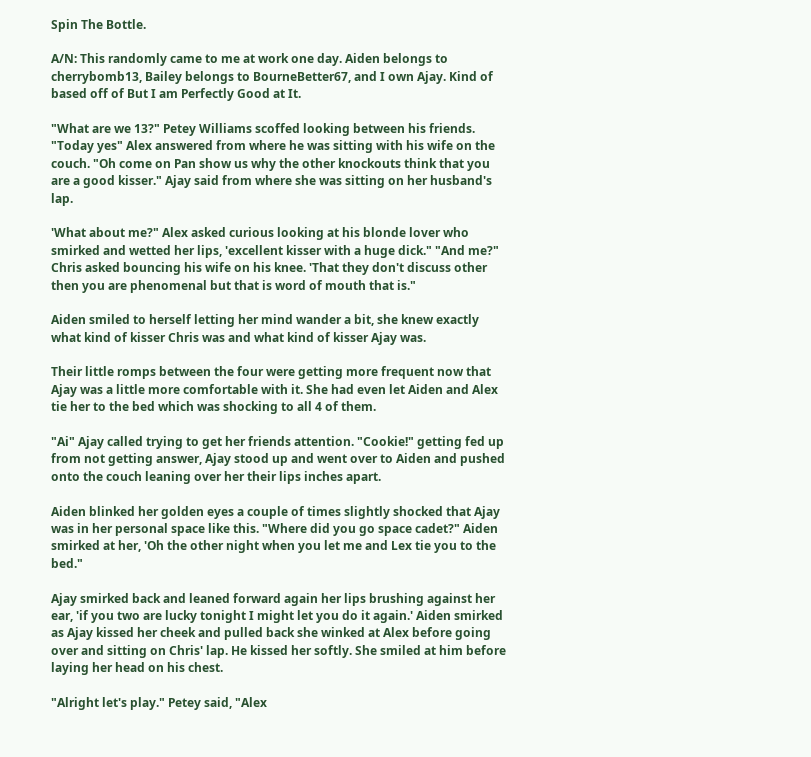Spin The Bottle.

A/N: This randomly came to me at work one day. Aiden belongs to cherrybomb13, Bailey belongs to BourneBetter67, and I own Ajay. Kind of based off of But I am Perfectly Good at It.

"What are we 13?" Petey Williams scoffed looking between his friends. "Today yes" Alex answered from where he was sitting with his wife on the couch. "Oh come on Pan show us why the other knockouts think that you are a good kisser." Ajay said from where she was sitting on her husband's lap.

'What about me?" Alex asked curious looking at his blonde lover who smirked and wetted her lips, 'excellent kisser with a huge dick." "And me?" Chris asked bouncing his wife on his knee. 'That they don't discuss other then you are phenomenal but that is word of mouth that is."

Aiden smiled to herself letting her mind wander a bit, she knew exactly what kind of kisser Chris was and what kind of kisser Ajay was.

Their little romps between the four were getting more frequent now that Ajay was a little more comfortable with it. She had even let Aiden and Alex tie her to the bed which was shocking to all 4 of them.

"Ai" Ajay called trying to get her friends attention. "Cookie!" getting fed up from not getting answer, Ajay stood up and went over to Aiden and pushed onto the couch leaning over her their lips inches apart.

Aiden blinked her golden eyes a couple of times slightly shocked that Ajay was in her personal space like this. "Where did you go space cadet?" Aiden smirked at her, 'Oh the other night when you let me and Lex tie you to the bed."

Ajay smirked back and leaned forward again her lips brushing against her ear, 'if you two are lucky tonight I might let you do it again.' Aiden smirked as Ajay kissed her cheek and pulled back she winked at Alex before going over and sitting on Chris' lap. He kissed her softly. She smiled at him before laying her head on his chest.

"Alright let's play." Petey said, "Alex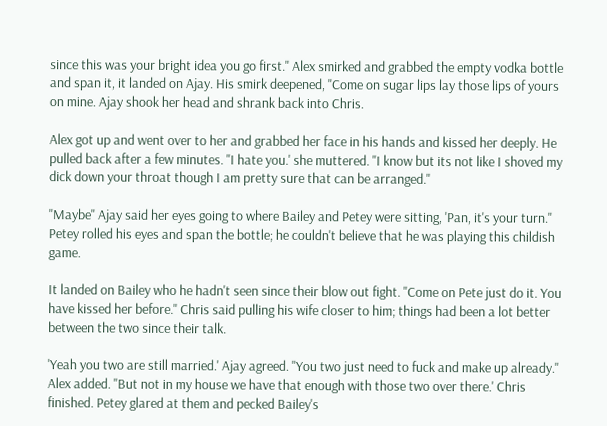since this was your bright idea you go first." Alex smirked and grabbed the empty vodka bottle and span it, it landed on Ajay. His smirk deepened, "Come on sugar lips lay those lips of yours on mine. Ajay shook her head and shrank back into Chris.

Alex got up and went over to her and grabbed her face in his hands and kissed her deeply. He pulled back after a few minutes. "I hate you.' she muttered. "I know but its not like I shoved my dick down your throat though I am pretty sure that can be arranged."

"Maybe" Ajay said her eyes going to where Bailey and Petey were sitting, 'Pan, it's your turn." Petey rolled his eyes and span the bottle; he couldn't believe that he was playing this childish game.

It landed on Bailey who he hadn't seen since their blow out fight. "Come on Pete just do it. You have kissed her before." Chris said pulling his wife closer to him; things had been a lot better between the two since their talk.

'Yeah you two are still married.' Ajay agreed. "You two just need to fuck and make up already." Alex added. "But not in my house we have that enough with those two over there.' Chris finished. Petey glared at them and pecked Bailey's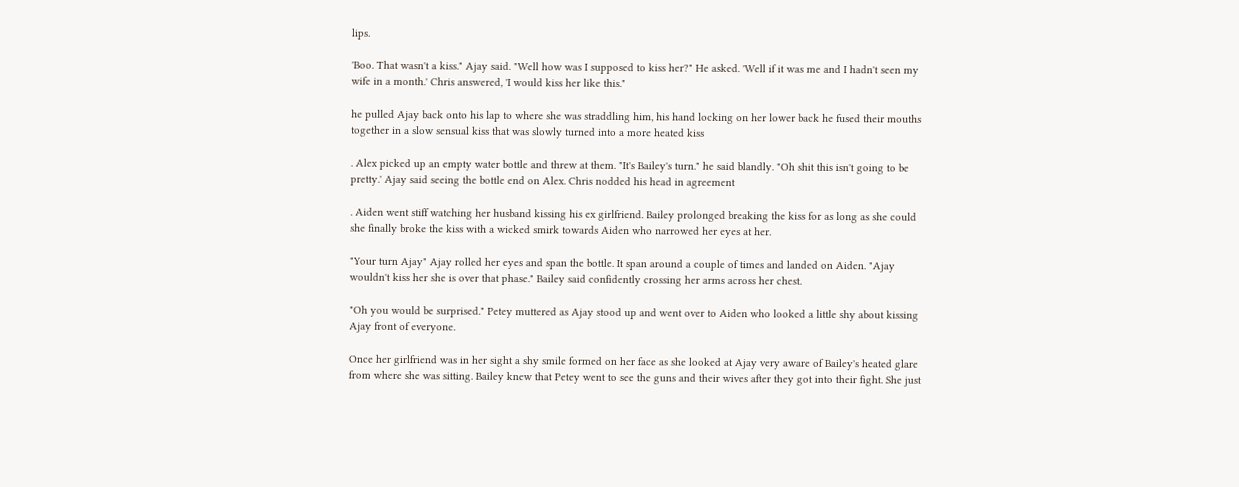lips.

'Boo. That wasn't a kiss." Ajay said. "Well how was I supposed to kiss her?" He asked. 'Well if it was me and I hadn't seen my wife in a month.' Chris answered, 'I would kiss her like this."

he pulled Ajay back onto his lap to where she was straddling him, his hand locking on her lower back he fused their mouths together in a slow sensual kiss that was slowly turned into a more heated kiss

. Alex picked up an empty water bottle and threw at them. "It's Bailey's turn." he said blandly. "Oh shit this isn't going to be pretty.' Ajay said seeing the bottle end on Alex. Chris nodded his head in agreement

. Aiden went stiff watching her husband kissing his ex girlfriend. Bailey prolonged breaking the kiss for as long as she could she finally broke the kiss with a wicked smirk towards Aiden who narrowed her eyes at her.

"Your turn Ajay" Ajay rolled her eyes and span the bottle. It span around a couple of times and landed on Aiden. "Ajay wouldn't kiss her she is over that phase." Bailey said confidently crossing her arms across her chest.

"Oh you would be surprised." Petey muttered as Ajay stood up and went over to Aiden who looked a little shy about kissing Ajay front of everyone.

Once her girlfriend was in her sight a shy smile formed on her face as she looked at Ajay very aware of Bailey's heated glare from where she was sitting. Bailey knew that Petey went to see the guns and their wives after they got into their fight. She just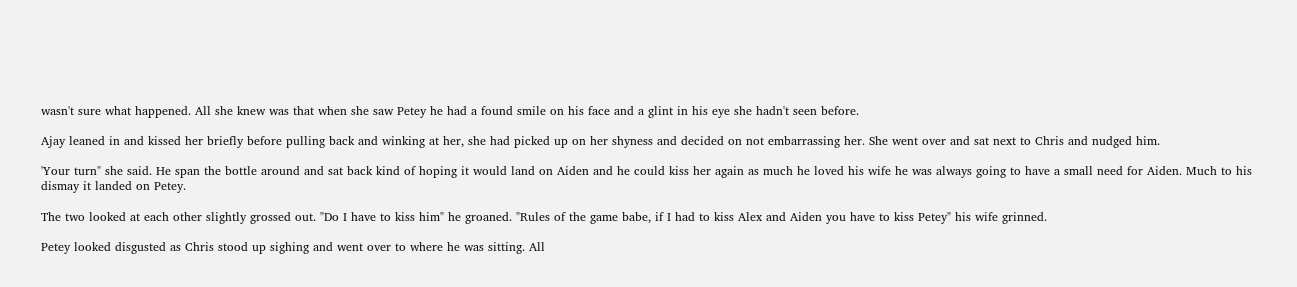wasn't sure what happened. All she knew was that when she saw Petey he had a found smile on his face and a glint in his eye she hadn't seen before.

Ajay leaned in and kissed her briefly before pulling back and winking at her, she had picked up on her shyness and decided on not embarrassing her. She went over and sat next to Chris and nudged him.

'Your turn" she said. He span the bottle around and sat back kind of hoping it would land on Aiden and he could kiss her again as much he loved his wife he was always going to have a small need for Aiden. Much to his dismay it landed on Petey.

The two looked at each other slightly grossed out. "Do I have to kiss him" he groaned. "Rules of the game babe, if I had to kiss Alex and Aiden you have to kiss Petey" his wife grinned.

Petey looked disgusted as Chris stood up sighing and went over to where he was sitting. All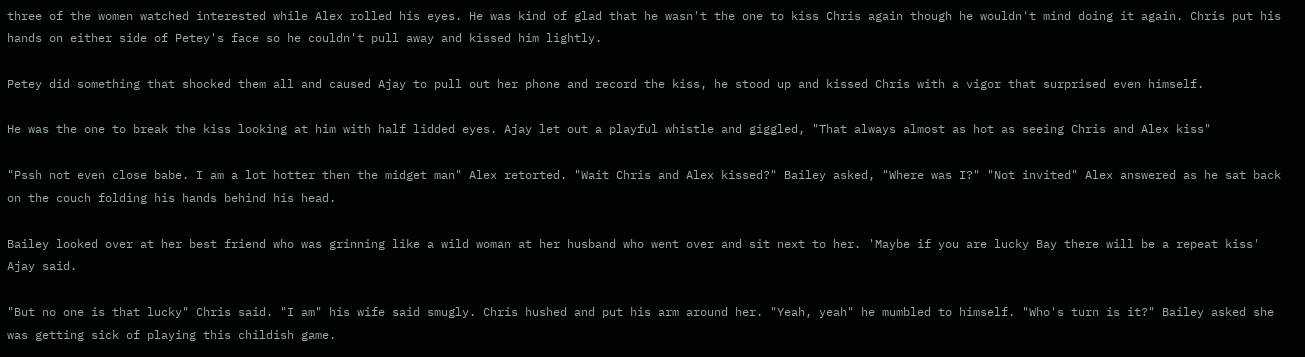three of the women watched interested while Alex rolled his eyes. He was kind of glad that he wasn't the one to kiss Chris again though he wouldn't mind doing it again. Chris put his hands on either side of Petey's face so he couldn't pull away and kissed him lightly.

Petey did something that shocked them all and caused Ajay to pull out her phone and record the kiss, he stood up and kissed Chris with a vigor that surprised even himself.

He was the one to break the kiss looking at him with half lidded eyes. Ajay let out a playful whistle and giggled, "That always almost as hot as seeing Chris and Alex kiss"

"Pssh not even close babe. I am a lot hotter then the midget man" Alex retorted. "Wait Chris and Alex kissed?" Bailey asked, "Where was I?" "Not invited" Alex answered as he sat back on the couch folding his hands behind his head.

Bailey looked over at her best friend who was grinning like a wild woman at her husband who went over and sit next to her. 'Maybe if you are lucky Bay there will be a repeat kiss' Ajay said.

"But no one is that lucky" Chris said. "I am" his wife said smugly. Chris hushed and put his arm around her. "Yeah, yeah" he mumbled to himself. "Who's turn is it?" Bailey asked she was getting sick of playing this childish game.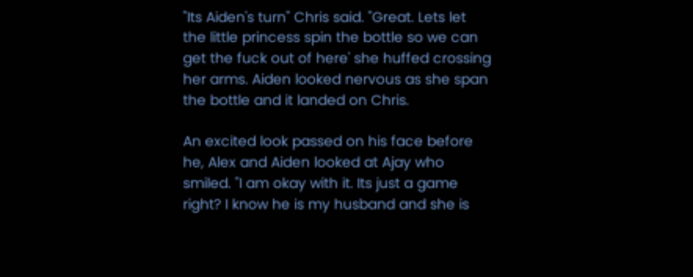"Its Aiden's turn" Chris said. "Great. Lets let the little princess spin the bottle so we can get the fuck out of here' she huffed crossing her arms. Aiden looked nervous as she span the bottle and it landed on Chris.

An excited look passed on his face before he, Alex and Aiden looked at Ajay who smiled. "I am okay with it. Its just a game right? I know he is my husband and she is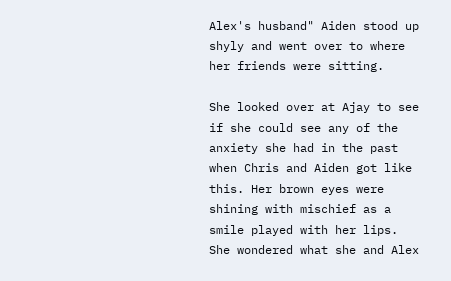Alex's husband" Aiden stood up shyly and went over to where her friends were sitting.

She looked over at Ajay to see if she could see any of the anxiety she had in the past when Chris and Aiden got like this. Her brown eyes were shining with mischief as a smile played with her lips. She wondered what she and Alex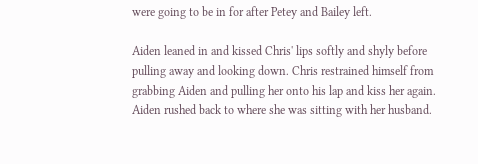were going to be in for after Petey and Bailey left.

Aiden leaned in and kissed Chris' lips softly and shyly before pulling away and looking down. Chris restrained himself from grabbing Aiden and pulling her onto his lap and kiss her again. Aiden rushed back to where she was sitting with her husband.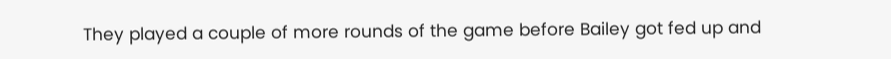They played a couple of more rounds of the game before Bailey got fed up and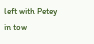left with Petey in tow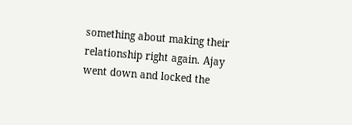something about making their relationship right again. Ajay went down and locked the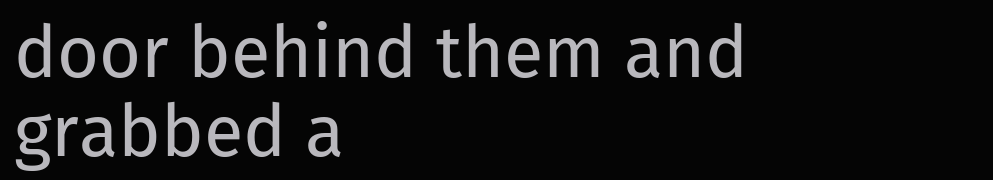door behind them and grabbed a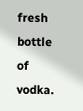fresh bottle of vodka.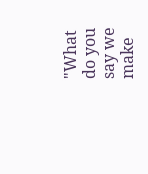"What do you say we make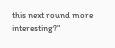this next round more interesting?"